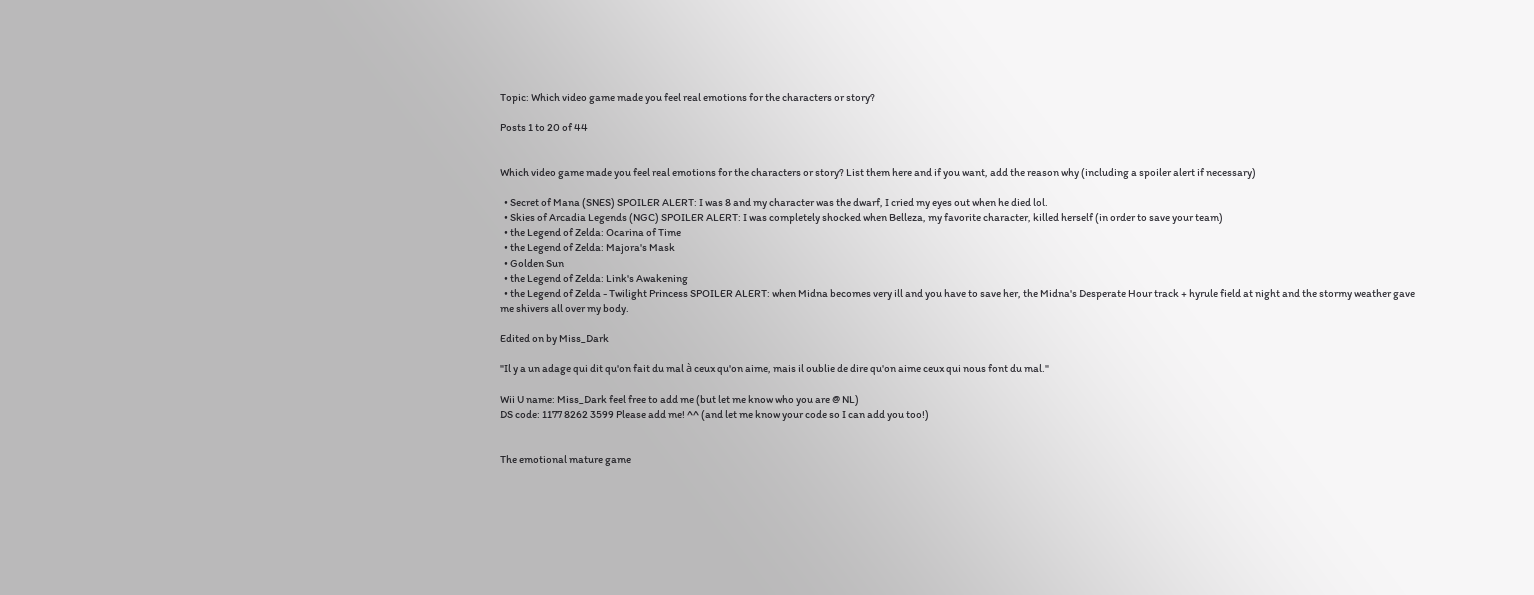Topic: Which video game made you feel real emotions for the characters or story?

Posts 1 to 20 of 44


Which video game made you feel real emotions for the characters or story? List them here and if you want, add the reason why (including a spoiler alert if necessary)

  • Secret of Mana (SNES) SPOILER ALERT: I was 8 and my character was the dwarf, I cried my eyes out when he died lol.
  • Skies of Arcadia Legends (NGC) SPOILER ALERT: I was completely shocked when Belleza, my favorite character, killed herself (in order to save your team)
  • the Legend of Zelda: Ocarina of Time
  • the Legend of Zelda: Majora's Mask
  • Golden Sun
  • the Legend of Zelda: Link's Awakening
  • the Legend of Zelda - Twilight Princess SPOILER ALERT: when Midna becomes very ill and you have to save her, the Midna's Desperate Hour track + hyrule field at night and the stormy weather gave me shivers all over my body.

Edited on by Miss_Dark

"Il y a un adage qui dit qu'on fait du mal à ceux qu'on aime, mais il oublie de dire qu'on aime ceux qui nous font du mal."

Wii U name: Miss_Dark feel free to add me (but let me know who you are @ NL)
DS code: 1177 8262 3599 Please add me! ^^ (and let me know your code so I can add you too!)


The emotional mature game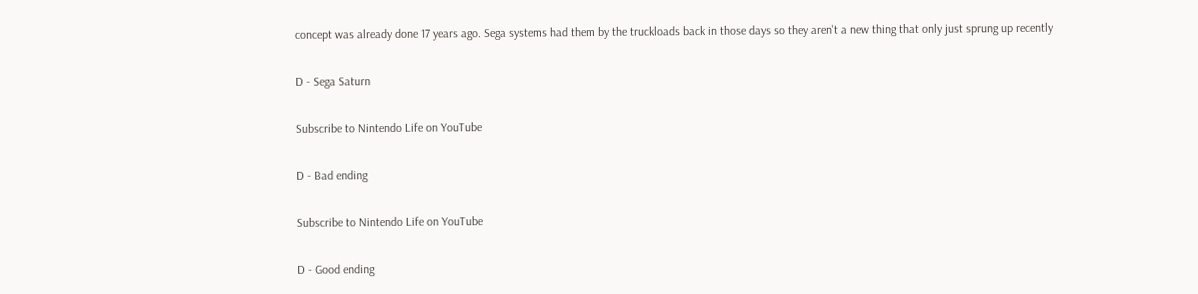concept was already done 17 years ago. Sega systems had them by the truckloads back in those days so they aren't a new thing that only just sprung up recently

D - Sega Saturn

Subscribe to Nintendo Life on YouTube

D - Bad ending

Subscribe to Nintendo Life on YouTube

D - Good ending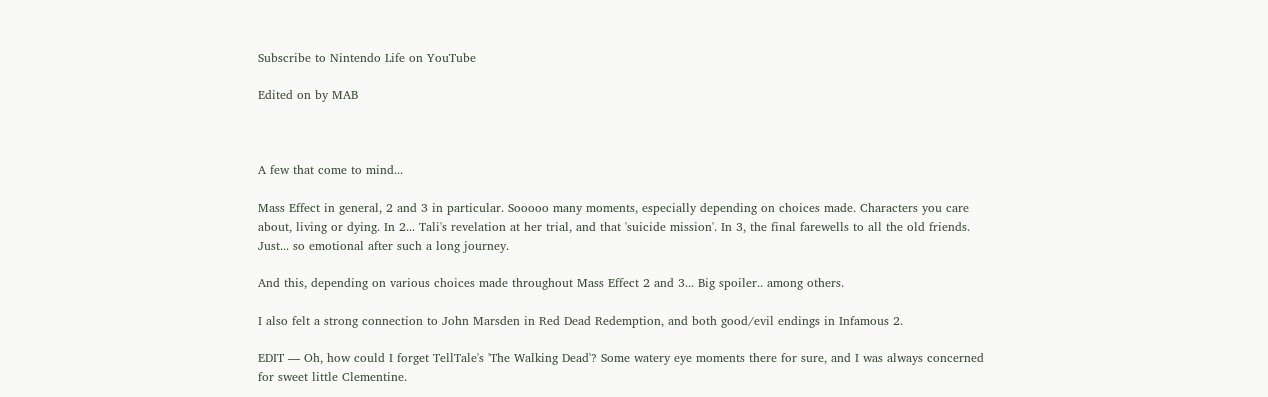Subscribe to Nintendo Life on YouTube

Edited on by MAB



A few that come to mind...

Mass Effect in general, 2 and 3 in particular. Sooooo many moments, especially depending on choices made. Characters you care about, living or dying. In 2... Tali's revelation at her trial, and that 'suicide mission'. In 3, the final farewells to all the old friends. Just... so emotional after such a long journey.

And this, depending on various choices made throughout Mass Effect 2 and 3... Big spoiler.. among others.

I also felt a strong connection to John Marsden in Red Dead Redemption, and both good/evil endings in Infamous 2.

EDIT — Oh, how could I forget TellTale's 'The Walking Dead'? Some watery eye moments there for sure, and I was always concerned for sweet little Clementine.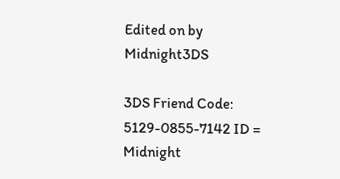Edited on by Midnight3DS

3DS Friend Code: 5129-0855-7142 ID = Midnight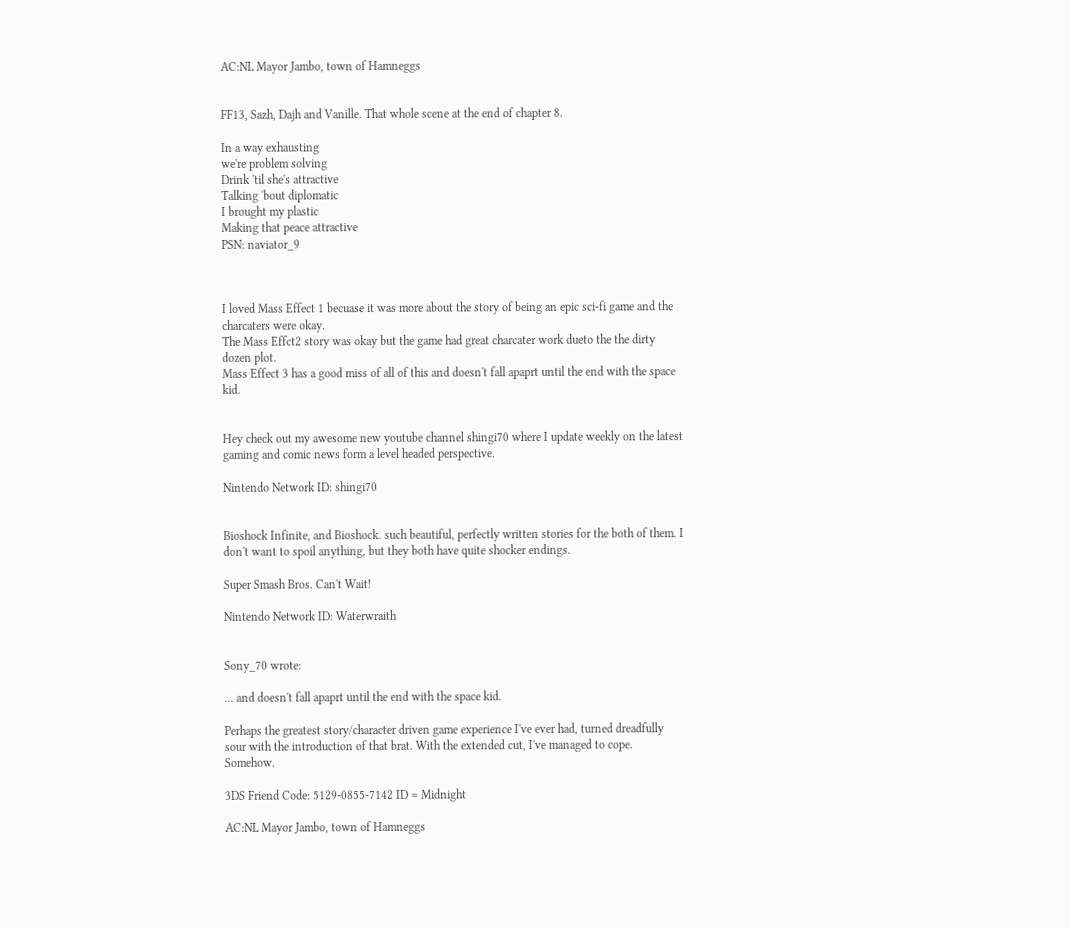AC:NL Mayor Jambo, town of Hamneggs


FF13, Sazh, Dajh and Vanille. That whole scene at the end of chapter 8.

In a way exhausting
we're problem solving
Drink 'til she's attractive
Talking 'bout diplomatic
I brought my plastic
Making that peace attractive
PSN: naviator_9



I loved Mass Effect 1 becuase it was more about the story of being an epic sci-fi game and the charcaters were okay.
The Mass Effct2 story was okay but the game had great charcater work dueto the the dirty dozen plot.
Mass Effect 3 has a good miss of all of this and doesn't fall apaprt until the end with the space kid.


Hey check out my awesome new youtube channel shingi70 where I update weekly on the latest gaming and comic news form a level headed perspective.

Nintendo Network ID: shingi70


Bioshock Infinite, and Bioshock. such beautiful, perfectly written stories for the both of them. I don't want to spoil anything, but they both have quite shocker endings.

Super Smash Bros. Can't Wait!

Nintendo Network ID: Waterwraith


Sony_70 wrote:

... and doesn't fall apaprt until the end with the space kid.

Perhaps the greatest story/character driven game experience I've ever had, turned dreadfully sour with the introduction of that brat. With the extended cut, I've managed to cope. Somehow.

3DS Friend Code: 5129-0855-7142 ID = Midnight

AC:NL Mayor Jambo, town of Hamneggs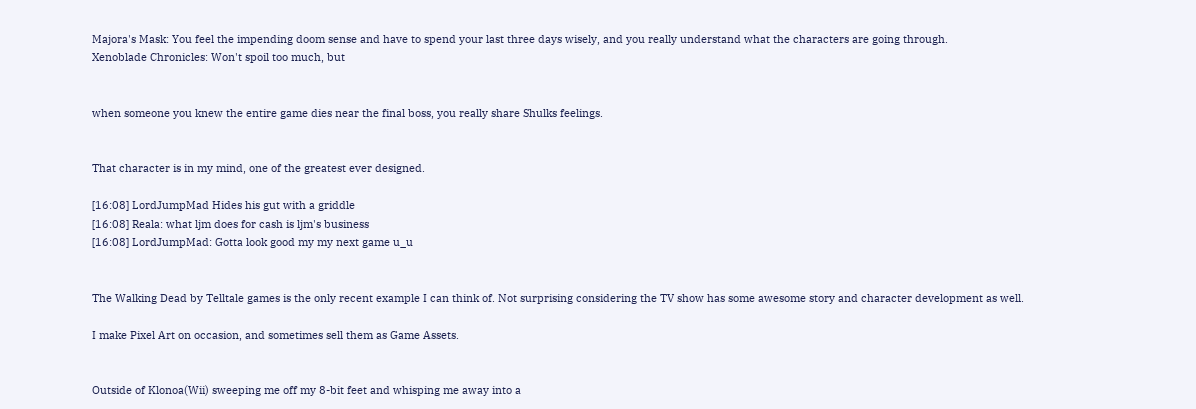Majora's Mask: You feel the impending doom sense and have to spend your last three days wisely, and you really understand what the characters are going through.
Xenoblade Chronicles: Won't spoil too much, but


when someone you knew the entire game dies near the final boss, you really share Shulks feelings.


That character is in my mind, one of the greatest ever designed.

[16:08] LordJumpMad Hides his gut with a griddle
[16:08] Reala: what ljm does for cash is ljm's business
[16:08] LordJumpMad: Gotta look good my my next game u_u


The Walking Dead by Telltale games is the only recent example I can think of. Not surprising considering the TV show has some awesome story and character development as well.

I make Pixel Art on occasion, and sometimes sell them as Game Assets.


Outside of Klonoa(Wii) sweeping me off my 8-bit feet and whisping me away into a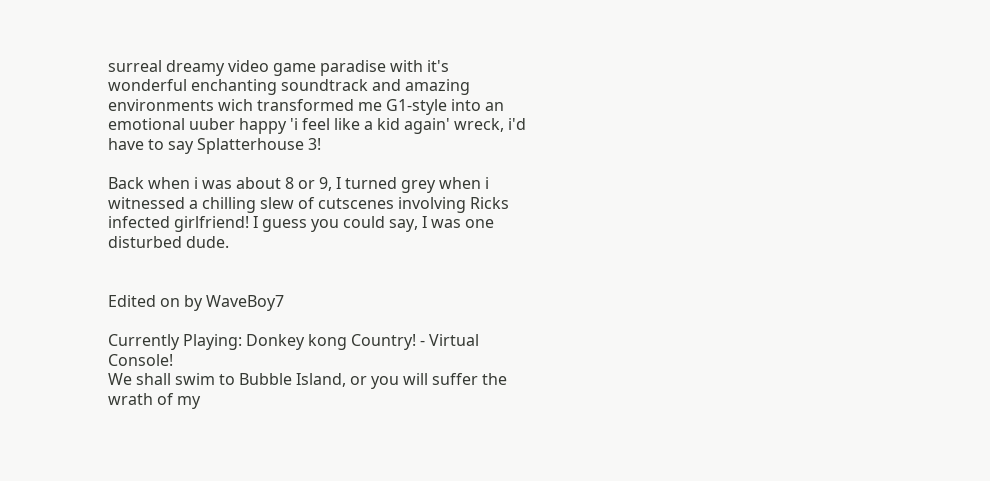surreal dreamy video game paradise with it's wonderful enchanting soundtrack and amazing environments wich transformed me G1-style into an emotional uuber happy 'i feel like a kid again' wreck, i'd have to say Splatterhouse 3!

Back when i was about 8 or 9, I turned grey when i witnessed a chilling slew of cutscenes involving Ricks infected girlfriend! I guess you could say, I was one disturbed dude.


Edited on by WaveBoy7

Currently Playing: Donkey kong Country! - Virtual Console!
We shall swim to Bubble Island, or you will suffer the wrath of my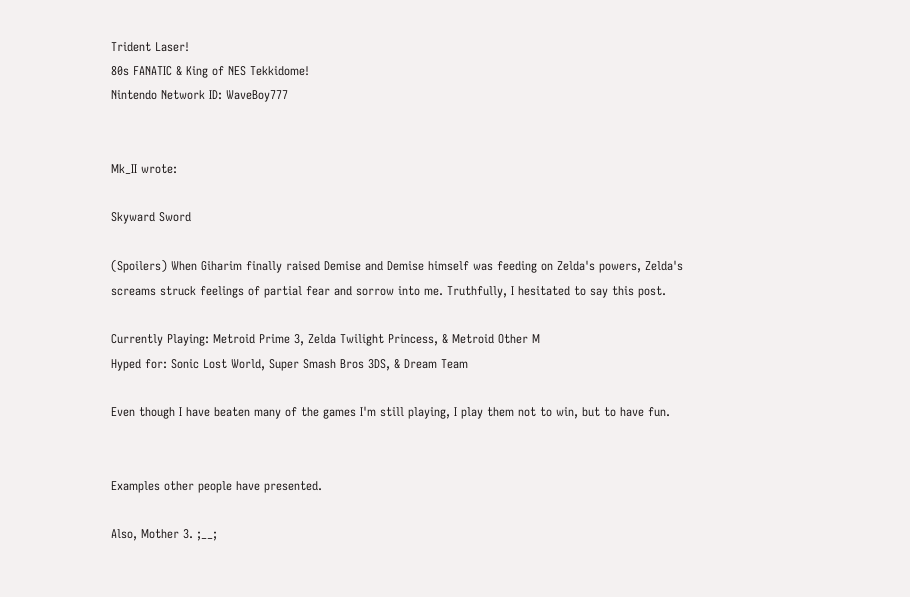Trident Laser!
80s FANATIC & King of NES Tekkidome!
Nintendo Network ID: WaveBoy777


Mk_II wrote:

Skyward Sword

(Spoilers) When Giharim finally raised Demise and Demise himself was feeding on Zelda's powers, Zelda's screams struck feelings of partial fear and sorrow into me. Truthfully, I hesitated to say this post.

Currently Playing: Metroid Prime 3, Zelda Twilight Princess, & Metroid Other M
Hyped for: Sonic Lost World, Super Smash Bros 3DS, & Dream Team

Even though I have beaten many of the games I'm still playing, I play them not to win, but to have fun.


Examples other people have presented.

Also, Mother 3. ;__;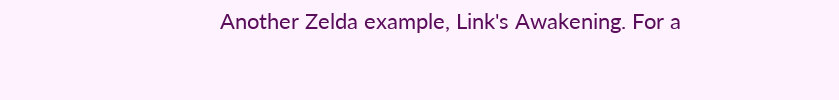Another Zelda example, Link's Awakening. For a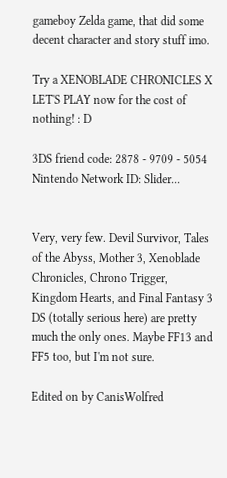gameboy Zelda game, that did some decent character and story stuff imo.

Try a XENOBLADE CHRONICLES X LET'S PLAY now for the cost of nothing! : D

3DS friend code: 2878 - 9709 - 5054
Nintendo Network ID: Slider...


Very, very few. Devil Survivor, Tales of the Abyss, Mother 3, Xenoblade Chronicles, Chrono Trigger, Kingdom Hearts, and Final Fantasy 3 DS (totally serious here) are pretty much the only ones. Maybe FF13 and FF5 too, but I'm not sure.

Edited on by CanisWolfred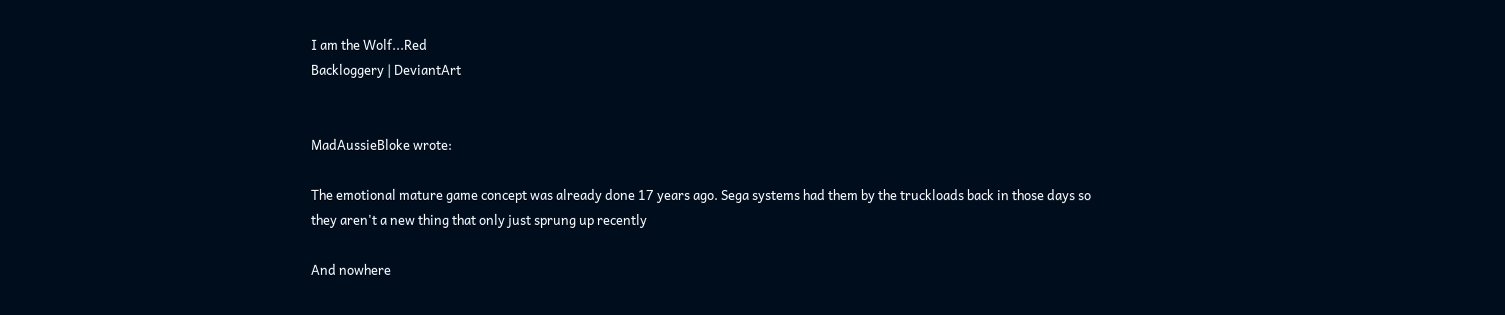I am the Wolf...Red
Backloggery | DeviantArt


MadAussieBloke wrote:

The emotional mature game concept was already done 17 years ago. Sega systems had them by the truckloads back in those days so they aren't a new thing that only just sprung up recently

And nowhere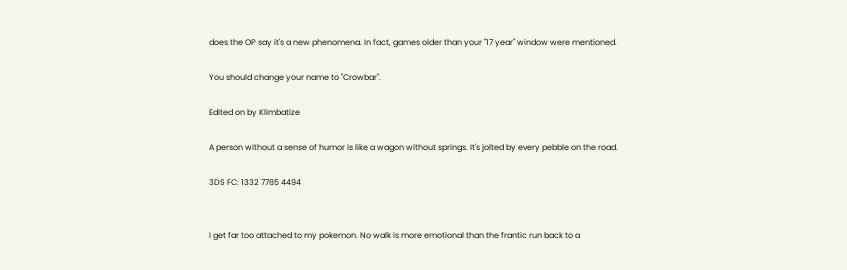does the OP say it's a new phenomena. In fact, games older than your "17 year" window were mentioned.

You should change your name to "Crowbar".

Edited on by Klimbatize

A person without a sense of humor is like a wagon without springs. It's jolted by every pebble on the road.

3DS FC: 1332 7785 4494


I get far too attached to my pokemon. No walk is more emotional than the frantic run back to a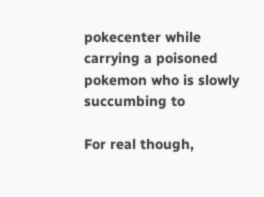pokecenter while carrying a poisoned pokemon who is slowly succumbing to

For real though,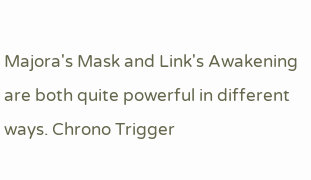Majora's Mask and Link's Awakening are both quite powerful in different ways. Chrono Trigger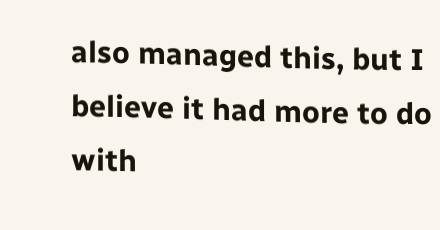also managed this, but I believe it had more to do with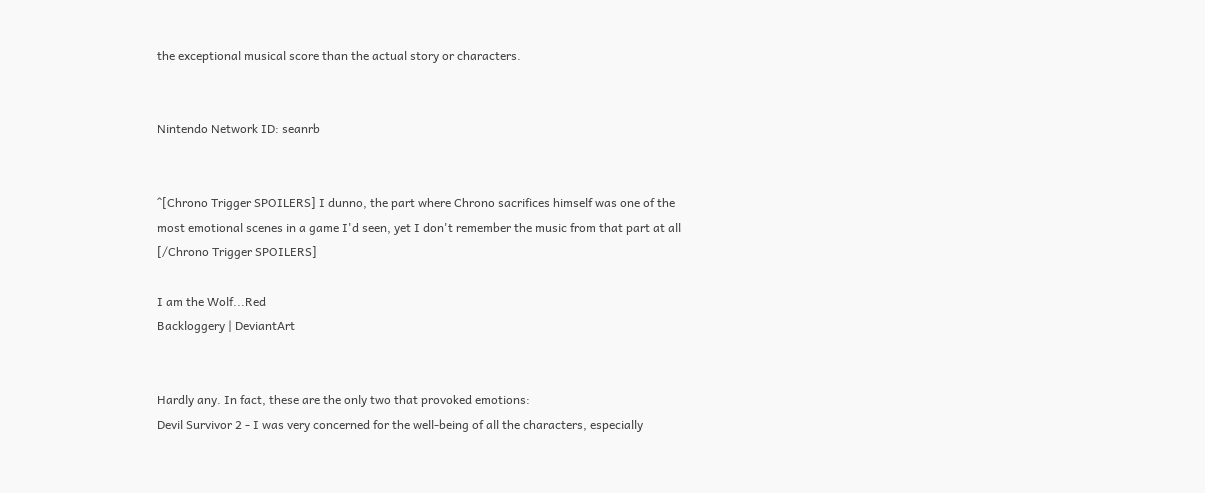the exceptional musical score than the actual story or characters.


Nintendo Network ID: seanrb


^[Chrono Trigger SPOILERS] I dunno, the part where Chrono sacrifices himself was one of the most emotional scenes in a game I'd seen, yet I don't remember the music from that part at all [/Chrono Trigger SPOILERS]

I am the Wolf...Red
Backloggery | DeviantArt


Hardly any. In fact, these are the only two that provoked emotions:
Devil Survivor 2 - I was very concerned for the well-being of all the characters, especially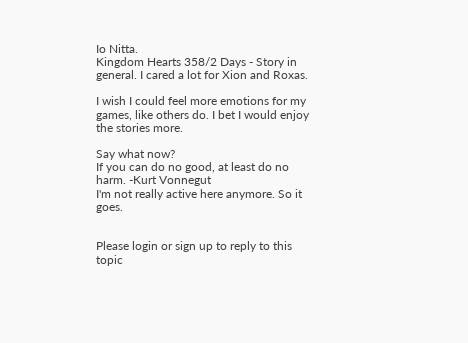Io Nitta.
Kingdom Hearts 358/2 Days - Story in general. I cared a lot for Xion and Roxas.

I wish I could feel more emotions for my games, like others do. I bet I would enjoy the stories more.

Say what now?
If you can do no good, at least do no harm. -Kurt Vonnegut
I'm not really active here anymore. So it goes.


Please login or sign up to reply to this topic